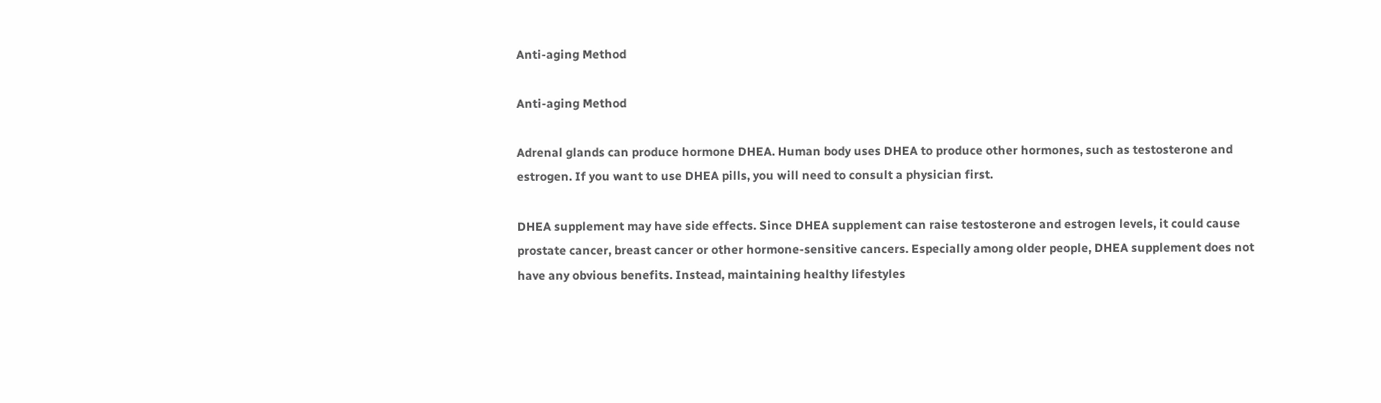Anti-aging Method

Anti-aging Method

Adrenal glands can produce hormone DHEA. Human body uses DHEA to produce other hormones, such as testosterone and estrogen. If you want to use DHEA pills, you will need to consult a physician first.

DHEA supplement may have side effects. Since DHEA supplement can raise testosterone and estrogen levels, it could cause prostate cancer, breast cancer or other hormone-sensitive cancers. Especially among older people, DHEA supplement does not have any obvious benefits. Instead, maintaining healthy lifestyles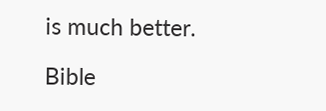is much better.

Bible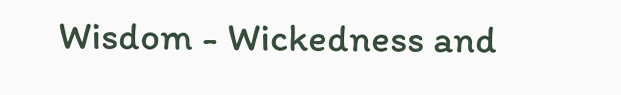Wisdom - Wickedness and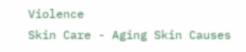Violence
Skin Care - Aging Skin Causes